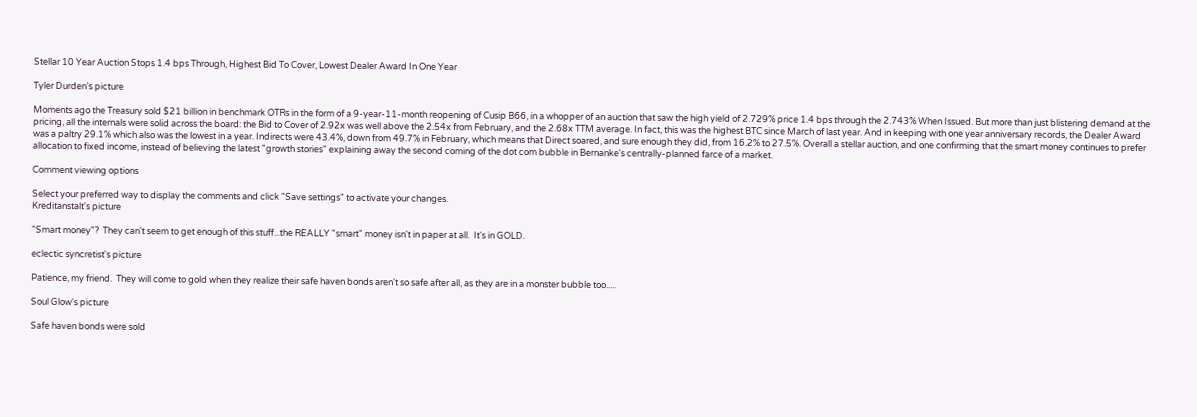Stellar 10 Year Auction Stops 1.4 bps Through, Highest Bid To Cover, Lowest Dealer Award In One Year

Tyler Durden's picture

Moments ago the Treasury sold $21 billion in benchmark OTRs in the form of a 9-year-11-month reopening of Cusip B66, in a whopper of an auction that saw the high yield of 2.729% price 1.4 bps through the 2.743% When Issued. But more than just blistering demand at the pricing, all the internals were solid across the board: the Bid to Cover of 2.92x was well above the 2.54x from February, and the 2.68x TTM average. In fact, this was the highest BTC since March of last year. And in keeping with one year anniversary records, the Dealer Award was a paltry 29.1% which also was the lowest in a year. Indirects were 43.4%, down from 49.7% in February, which means that Direct soared, and sure enough they did, from 16.2% to 27.5%. Overall a stellar auction, and one confirming that the smart money continues to prefer allocation to fixed income, instead of believing the latest "growth stories" explaining away the second coming of the dot com bubble in Bernanke's centrally-planned farce of a market.

Comment viewing options

Select your preferred way to display the comments and click "Save settings" to activate your changes.
Kreditanstalt's picture

"Smart money"?  They can't seem to get enough of this stuff...the REALLY "smart" money isn't in paper at all.  It's in GOLD.

eclectic syncretist's picture

Patience, my friend.  They will come to gold when they realize their safe haven bonds aren't so safe after all, as they are in a monster bubble too.....

Soul Glow's picture

Safe haven bonds were sold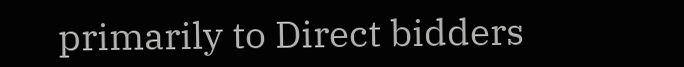primarily to Direct bidders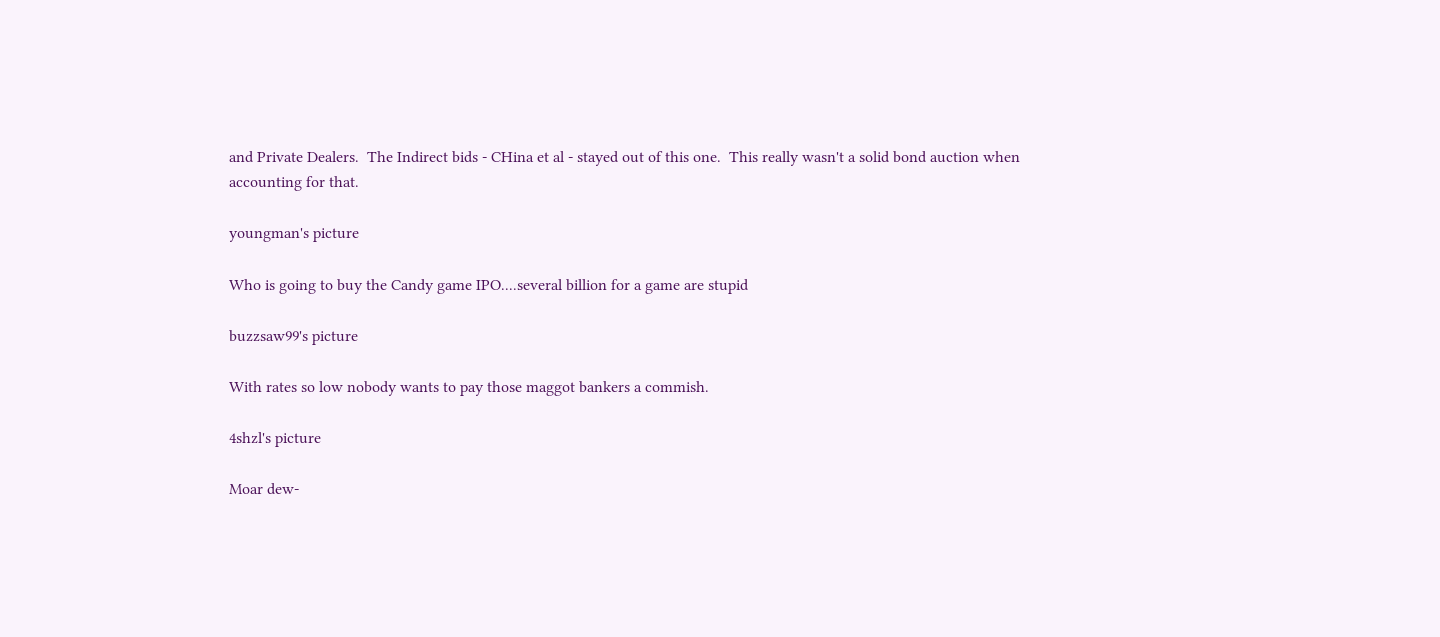and Private Dealers.  The Indirect bids - CHina et al - stayed out of this one.  This really wasn't a solid bond auction when accounting for that.

youngman's picture

Who is going to buy the Candy game IPO....several billion for a game are stupid

buzzsaw99's picture

With rates so low nobody wants to pay those maggot bankers a commish.

4shzl's picture

Moar dew-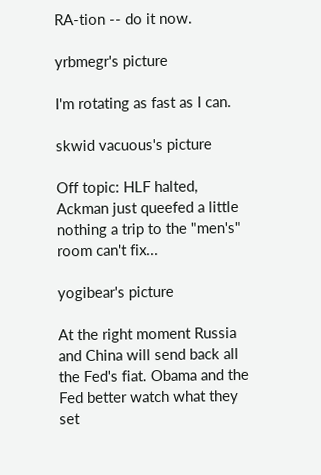RA-tion -- do it now.

yrbmegr's picture

I'm rotating as fast as I can.

skwid vacuous's picture

Off topic: HLF halted, Ackman just queefed a little nothing a trip to the "men's" room can't fix...

yogibear's picture

At the right moment Russia and China will send back all the Fed's fiat. Obama and the Fed better watch what they set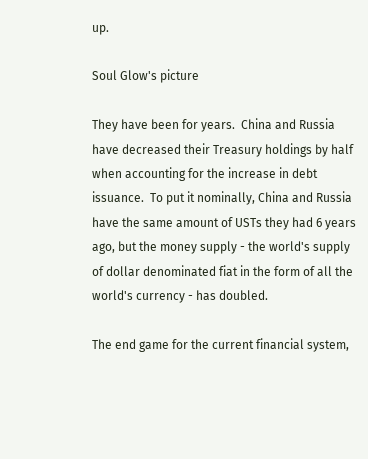up.

Soul Glow's picture

They have been for years.  China and Russia have decreased their Treasury holdings by half when accounting for the increase in debt issuance.  To put it nominally, China and Russia have the same amount of USTs they had 6 years ago, but the money supply - the world's supply of dollar denominated fiat in the form of all the world's currency - has doubled.

The end game for the current financial system,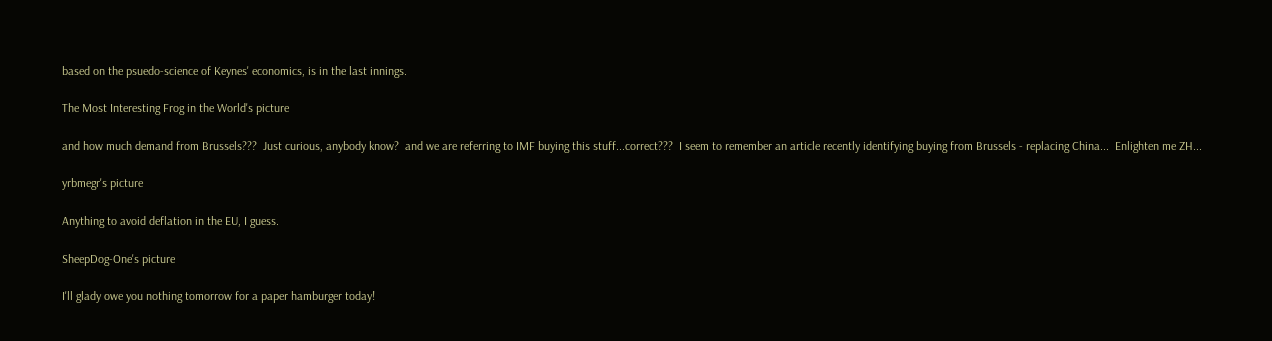based on the psuedo-science of Keynes' economics, is in the last innings.

The Most Interesting Frog in the World's picture

and how much demand from Brussels???  Just curious, anybody know?  and we are referring to IMF buying this stuff...correct???  I seem to remember an article recently identifying buying from Brussels - replacing China...  Enlighten me ZH...

yrbmegr's picture

Anything to avoid deflation in the EU, I guess.

SheepDog-One's picture

I'll glady owe you nothing tomorrow for a paper hamburger today!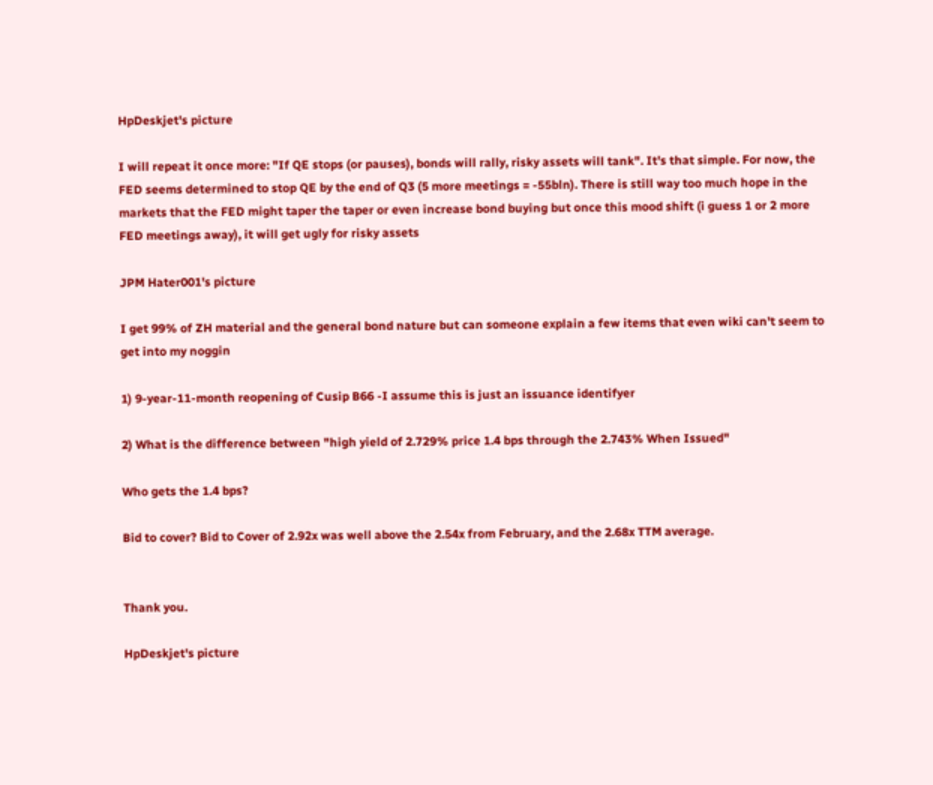HpDeskjet's picture

I will repeat it once more: "If QE stops (or pauses), bonds will rally, risky assets will tank". It's that simple. For now, the FED seems determined to stop QE by the end of Q3 (5 more meetings = -55bln). There is still way too much hope in the markets that the FED might taper the taper or even increase bond buying but once this mood shift (i guess 1 or 2 more FED meetings away), it will get ugly for risky assets

JPM Hater001's picture

I get 99% of ZH material and the general bond nature but can someone explain a few items that even wiki can't seem to get into my noggin

1) 9-year-11-month reopening of Cusip B66 -I assume this is just an issuance identifyer

2) What is the difference between "high yield of 2.729% price 1.4 bps through the 2.743% When Issued"

Who gets the 1.4 bps?

Bid to cover? Bid to Cover of 2.92x was well above the 2.54x from February, and the 2.68x TTM average.


Thank you.

HpDeskjet's picture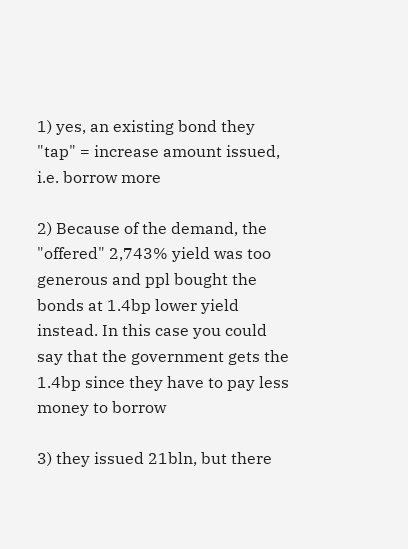1) yes, an existing bond they "tap" = increase amount issued, i.e. borrow more

2) Because of the demand, the "offered" 2,743% yield was too generous and ppl bought the bonds at 1.4bp lower yield instead. In this case you could say that the government gets the 1.4bp since they have to pay less money to borrow

3) they issued 21bln, but there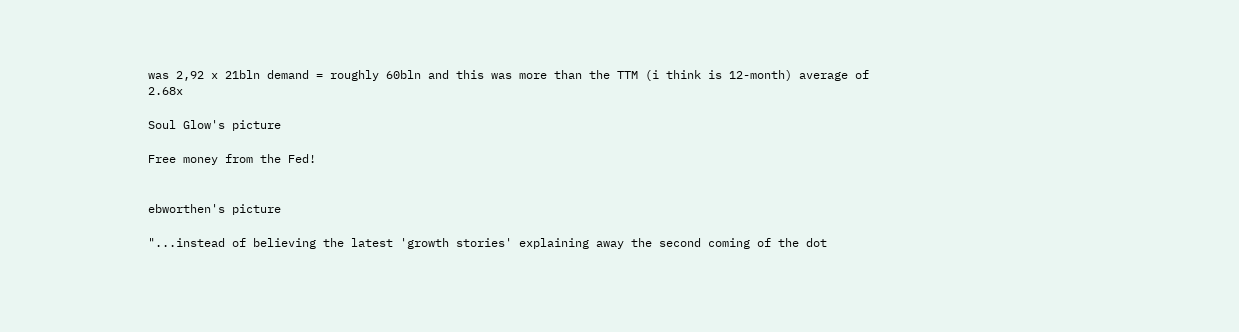was 2,92 x 21bln demand = roughly 60bln and this was more than the TTM (i think is 12-month) average of 2.68x

Soul Glow's picture

Free money from the Fed!


ebworthen's picture

"...instead of believing the latest 'growth stories' explaining away the second coming of the dot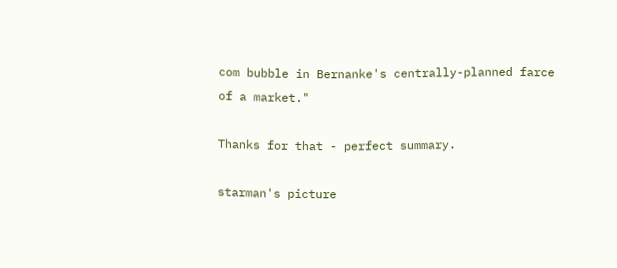com bubble in Bernanke's centrally-planned farce of a market."

Thanks for that - perfect summary.

starman's picture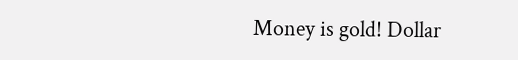Money is gold! Dollar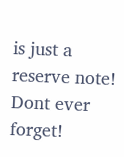is just a reserve note! Dont ever forget!